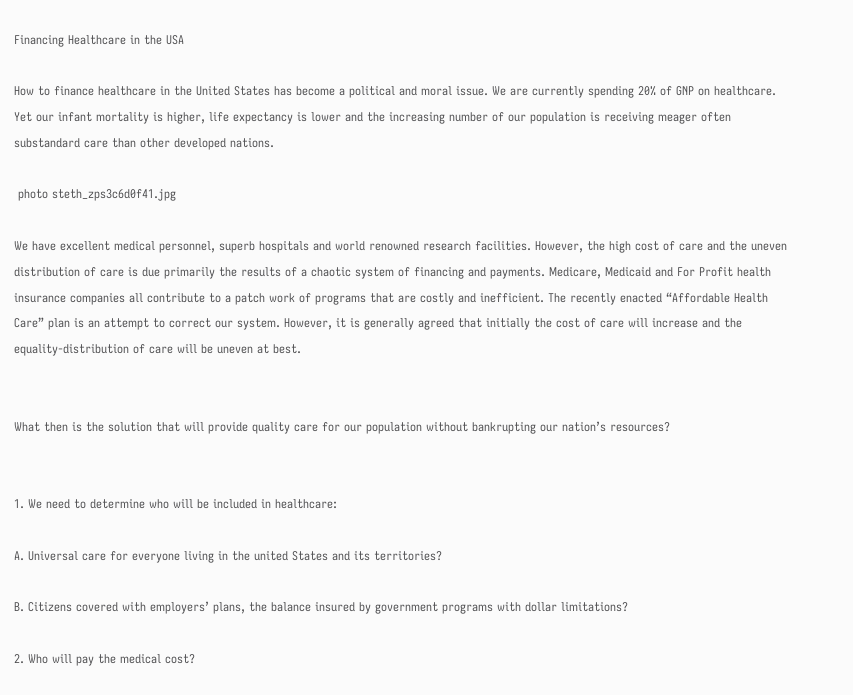Financing Healthcare in the USA

How to finance healthcare in the United States has become a political and moral issue. We are currently spending 20% of GNP on healthcare. Yet our infant mortality is higher, life expectancy is lower and the increasing number of our population is receiving meager often substandard care than other developed nations.

 photo steth_zps3c6d0f41.jpg

We have excellent medical personnel, superb hospitals and world renowned research facilities. However, the high cost of care and the uneven distribution of care is due primarily the results of a chaotic system of financing and payments. Medicare, Medicaid and For Profit health insurance companies all contribute to a patch work of programs that are costly and inefficient. The recently enacted “Affordable Health Care” plan is an attempt to correct our system. However, it is generally agreed that initially the cost of care will increase and the equality-distribution of care will be uneven at best.


What then is the solution that will provide quality care for our population without bankrupting our nation’s resources?


1. We need to determine who will be included in healthcare:

A. Universal care for everyone living in the united States and its territories?

B. Citizens covered with employers’ plans, the balance insured by government programs with dollar limitations?

2. Who will pay the medical cost?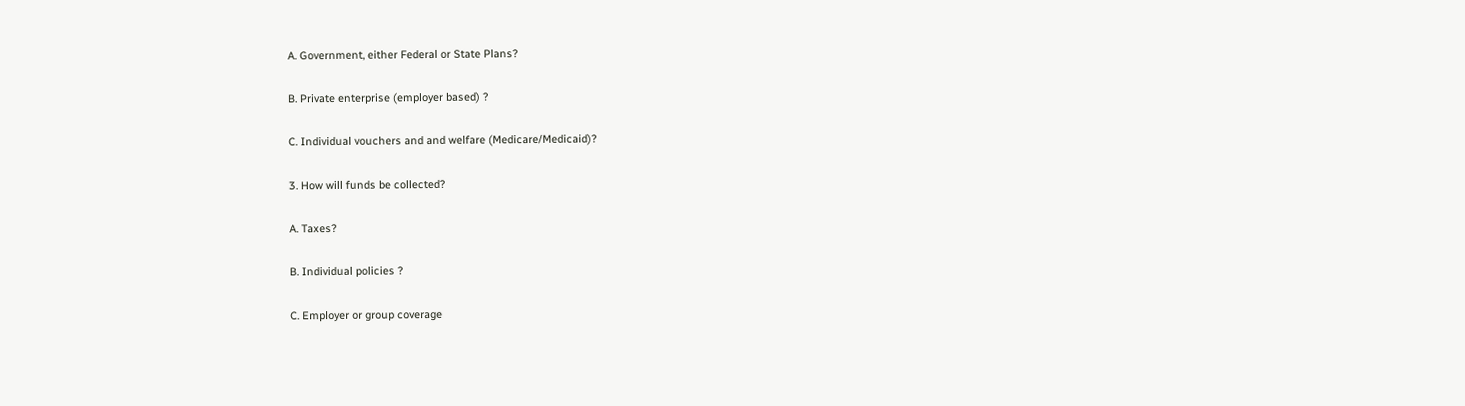A. Government, either Federal or State Plans?

B. Private enterprise (employer based) ?

C. Individual vouchers and and welfare (Medicare/Medicaid)?

3. How will funds be collected?

A. Taxes?

B. Individual policies ?

C. Employer or group coverage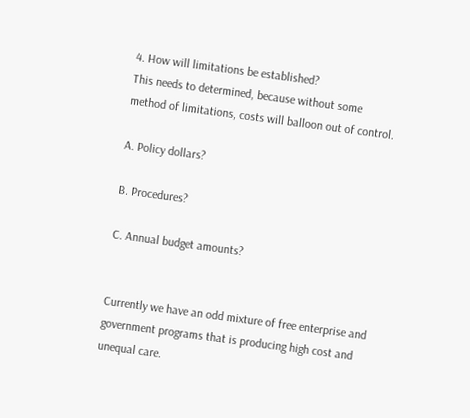4. How will limitations be established?
This needs to determined, because without some method of limitations, costs will balloon out of control.

A. Policy dollars?

B. Procedures?

C. Annual budget amounts?


Currently we have an odd mixture of free enterprise and government programs that is producing high cost and unequal care.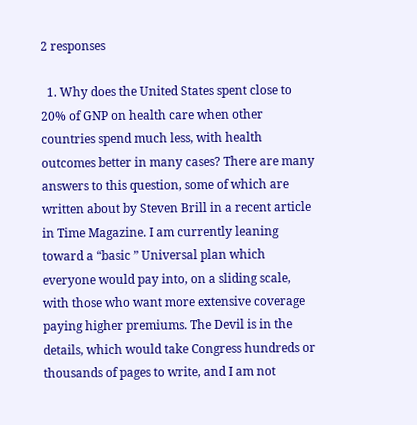2 responses

  1. Why does the United States spent close to 20% of GNP on health care when other countries spend much less, with health outcomes better in many cases? There are many answers to this question, some of which are written about by Steven Brill in a recent article in Time Magazine. I am currently leaning toward a “basic ” Universal plan which everyone would pay into, on a sliding scale, with those who want more extensive coverage paying higher premiums. The Devil is in the details, which would take Congress hundreds or thousands of pages to write, and I am not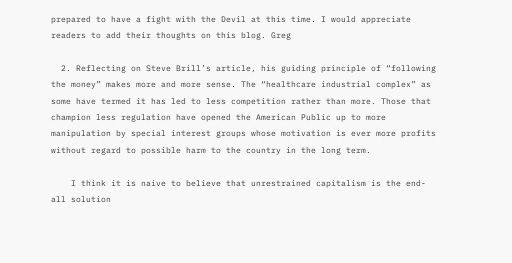prepared to have a fight with the Devil at this time. I would appreciate readers to add their thoughts on this blog. Greg

  2. Reflecting on Steve Brill’s article, his guiding principle of “following the money” makes more and more sense. The “healthcare industrial complex” as some have termed it has led to less competition rather than more. Those that champion less regulation have opened the American Public up to more manipulation by special interest groups whose motivation is ever more profits without regard to possible harm to the country in the long term.

    I think it is naive to believe that unrestrained capitalism is the end-all solution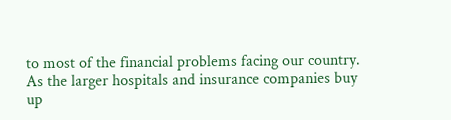to most of the financial problems facing our country. As the larger hospitals and insurance companies buy up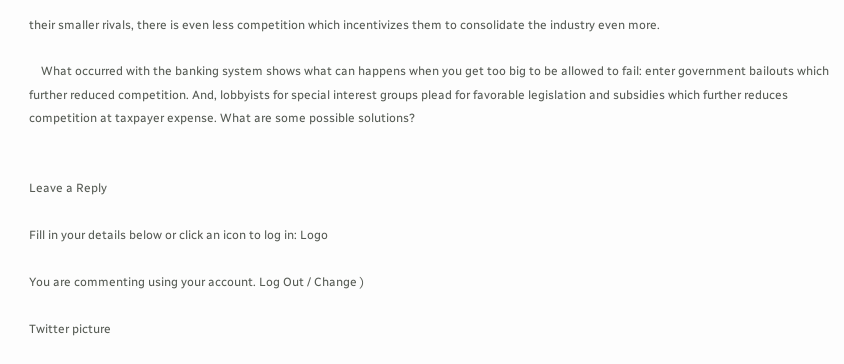their smaller rivals, there is even less competition which incentivizes them to consolidate the industry even more.

    What occurred with the banking system shows what can happens when you get too big to be allowed to fail: enter government bailouts which further reduced competition. And, lobbyists for special interest groups plead for favorable legislation and subsidies which further reduces competition at taxpayer expense. What are some possible solutions?


Leave a Reply

Fill in your details below or click an icon to log in: Logo

You are commenting using your account. Log Out / Change )

Twitter picture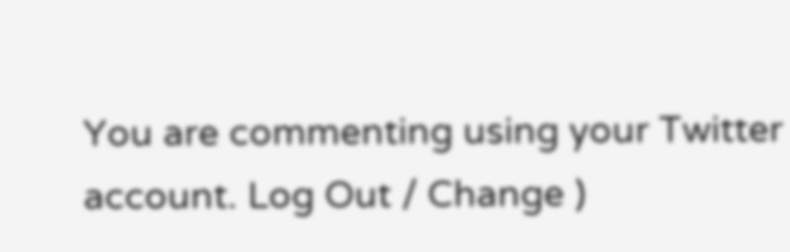You are commenting using your Twitter account. Log Out / Change )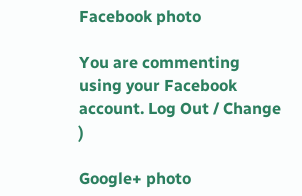Facebook photo

You are commenting using your Facebook account. Log Out / Change )

Google+ photo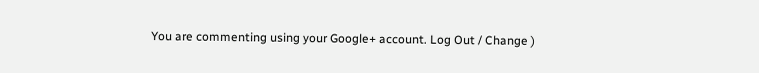You are commenting using your Google+ account. Log Out / Change )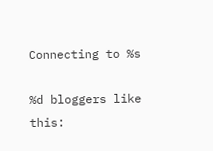Connecting to %s

%d bloggers like this: